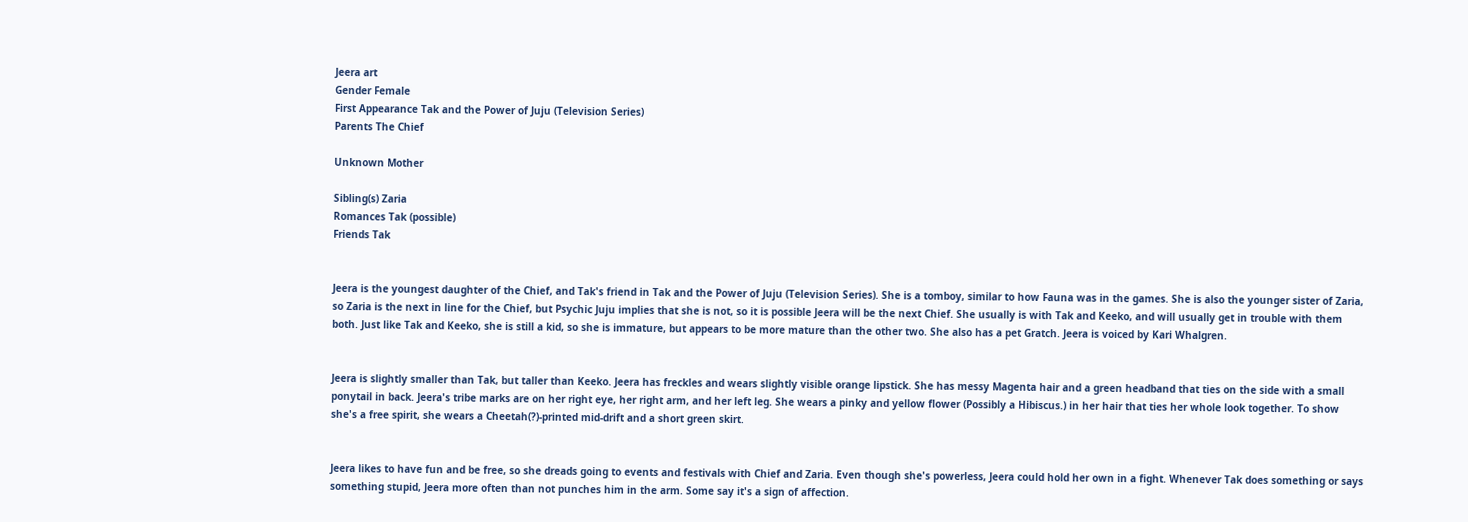Jeera art
Gender Female
First Appearance Tak and the Power of Juju (Television Series)
Parents The Chief

Unknown Mother

Sibling(s) Zaria
Romances Tak (possible)
Friends Tak


Jeera is the youngest daughter of the Chief, and Tak's friend in Tak and the Power of Juju (Television Series). She is a tomboy, similar to how Fauna was in the games. She is also the younger sister of Zaria, so Zaria is the next in line for the Chief, but Psychic Juju implies that she is not, so it is possible Jeera will be the next Chief. She usually is with Tak and Keeko, and will usually get in trouble with them both. Just like Tak and Keeko, she is still a kid, so she is immature, but appears to be more mature than the other two. She also has a pet Gratch. Jeera is voiced by Kari Whalgren.


Jeera is slightly smaller than Tak, but taller than Keeko. Jeera has freckles and wears slightly visible orange lipstick. She has messy Magenta hair and a green headband that ties on the side with a small ponytail in back. Jeera's tribe marks are on her right eye, her right arm, and her left leg. She wears a pinky and yellow flower (Possibly a Hibiscus.) in her hair that ties her whole look together. To show she's a free spirit, she wears a Cheetah(?)-printed mid-drift and a short green skirt.


Jeera likes to have fun and be free, so she dreads going to events and festivals with Chief and Zaria. Even though she's powerless, Jeera could hold her own in a fight. Whenever Tak does something or says something stupid, Jeera more often than not punches him in the arm. Some say it's a sign of affection.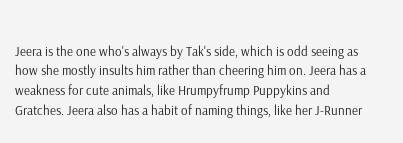Jeera is the one who's always by Tak's side, which is odd seeing as how she mostly insults him rather than cheering him on. Jeera has a weakness for cute animals, like Hrumpyfrump Puppykins and Gratches. Jeera also has a habit of naming things, like her J-Runner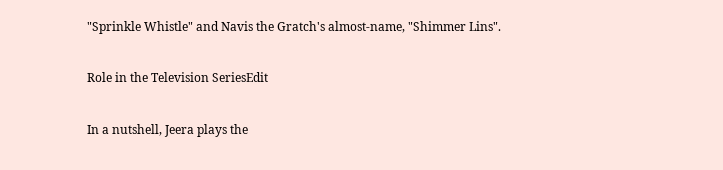"Sprinkle Whistle" and Navis the Gratch's almost-name, "Shimmer Lins".

Role in the Television SeriesEdit

In a nutshell, Jeera plays the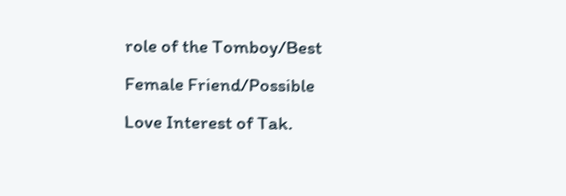role of the Tomboy/Best Female Friend/Possible Love Interest of Tak.